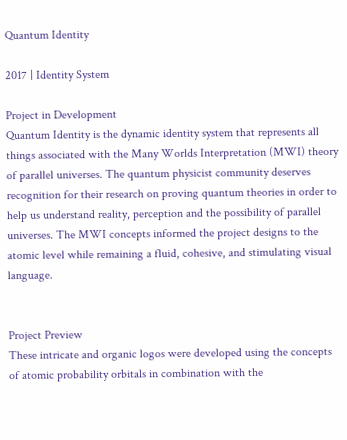Quantum Identity

2017 | Identity System

Project in Development
Quantum Identity is the dynamic identity system that represents all things associated with the Many Worlds Interpretation (MWI) theory of parallel universes. The quantum physicist community deserves recognition for their research on proving quantum theories in order to help us understand reality, perception and the possibility of parallel universes. The MWI concepts informed the project designs to the atomic level while remaining a fluid, cohesive, and stimulating visual language.


Project Preview
These intricate and organic logos were developed using the concepts of atomic probability orbitals in combination with the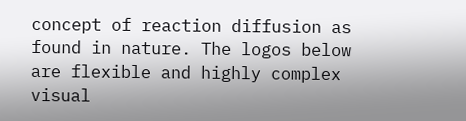concept of reaction diffusion as found in nature. The logos below are flexible and highly complex visual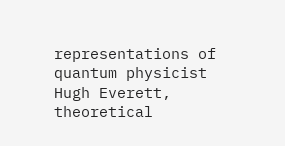representations of quantum physicist Hugh Everett, theoretical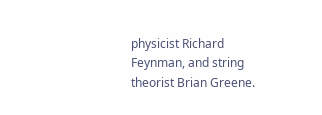physicist Richard Feynman, and string theorist Brian Greene.